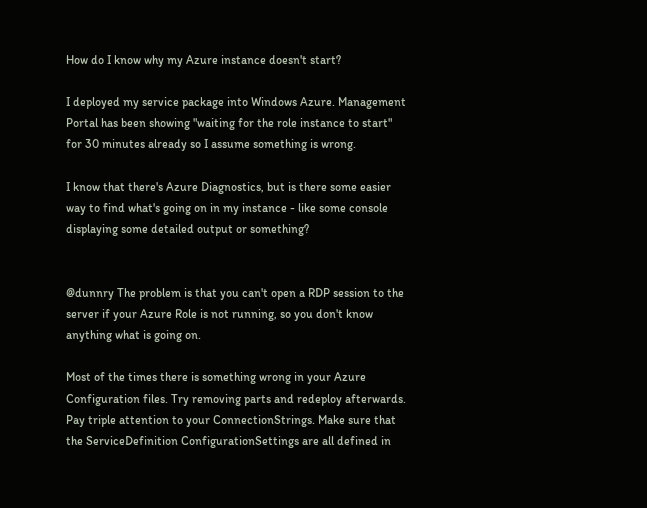How do I know why my Azure instance doesn't start?

I deployed my service package into Windows Azure. Management Portal has been showing "waiting for the role instance to start" for 30 minutes already so I assume something is wrong.

I know that there's Azure Diagnostics, but is there some easier way to find what's going on in my instance - like some console displaying some detailed output or something?


@dunnry The problem is that you can't open a RDP session to the server if your Azure Role is not running, so you don't know anything what is going on.

Most of the times there is something wrong in your Azure Configuration files. Try removing parts and redeploy afterwards. Pay triple attention to your ConnectionStrings. Make sure that the ServiceDefinition ConfigurationSettings are all defined in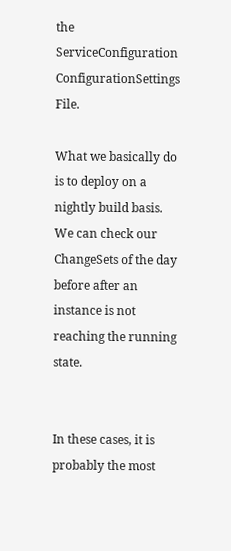the ServiceConfiguration ConfigurationSettings File.

What we basically do is to deploy on a nightly build basis. We can check our ChangeSets of the day before after an instance is not reaching the running state.


In these cases, it is probably the most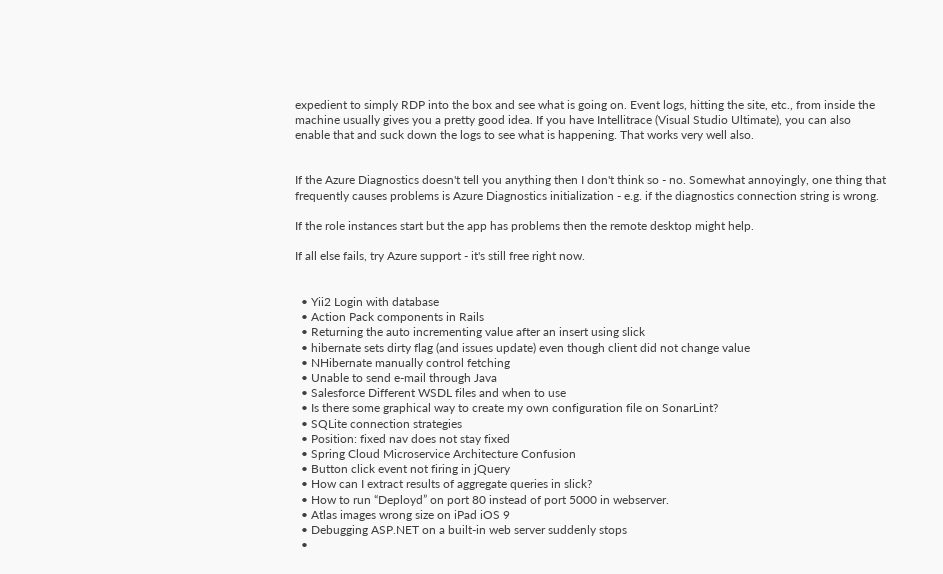expedient to simply RDP into the box and see what is going on. Event logs, hitting the site, etc., from inside the machine usually gives you a pretty good idea. If you have Intellitrace (Visual Studio Ultimate), you can also enable that and suck down the logs to see what is happening. That works very well also.


If the Azure Diagnostics doesn't tell you anything then I don't think so - no. Somewhat annoyingly, one thing that frequently causes problems is Azure Diagnostics initialization - e.g. if the diagnostics connection string is wrong.

If the role instances start but the app has problems then the remote desktop might help.

If all else fails, try Azure support - it's still free right now.


  • Yii2 Login with database
  • Action Pack components in Rails
  • Returning the auto incrementing value after an insert using slick
  • hibernate sets dirty flag (and issues update) even though client did not change value
  • NHibernate manually control fetching
  • Unable to send e-mail through Java
  • Salesforce Different WSDL files and when to use
  • Is there some graphical way to create my own configuration file on SonarLint?
  • SQLite connection strategies
  • Position: fixed nav does not stay fixed
  • Spring Cloud Microservice Architecture Confusion
  • Button click event not firing in jQuery
  • How can I extract results of aggregate queries in slick?
  • How to run “Deployd” on port 80 instead of port 5000 in webserver.
  • Atlas images wrong size on iPad iOS 9
  • Debugging ASP.NET on a built-in web server suddenly stops
  •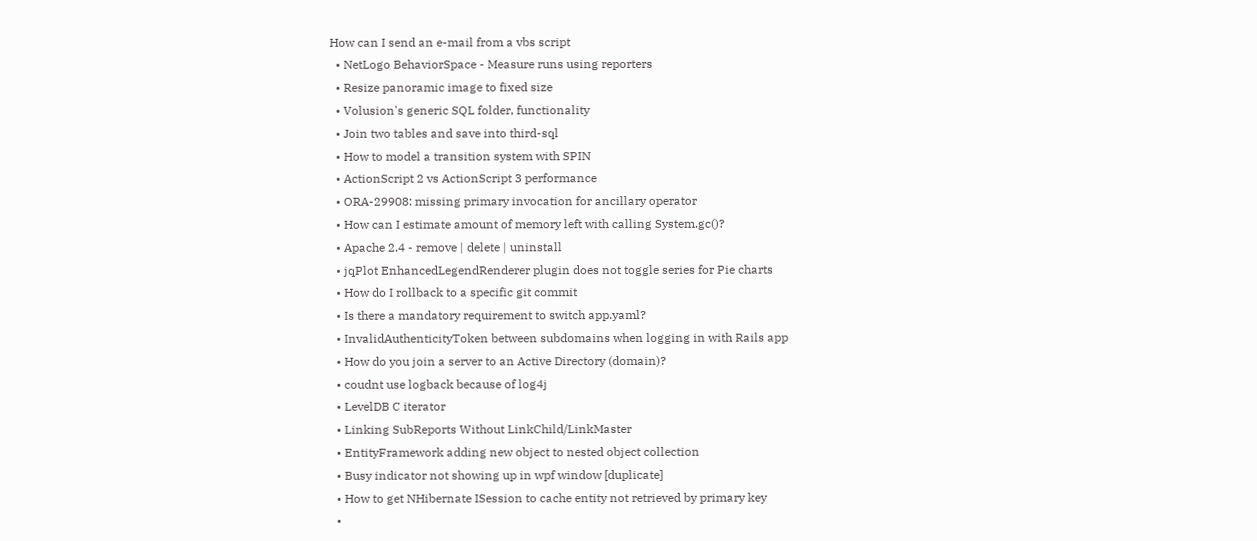How can I send an e-mail from a vbs script
  • NetLogo BehaviorSpace - Measure runs using reporters
  • Resize panoramic image to fixed size
  • Volusion's generic SQL folder, functionality
  • Join two tables and save into third-sql
  • How to model a transition system with SPIN
  • ActionScript 2 vs ActionScript 3 performance
  • ORA-29908: missing primary invocation for ancillary operator
  • How can I estimate amount of memory left with calling System.gc()?
  • Apache 2.4 - remove | delete | uninstall
  • jqPlot EnhancedLegendRenderer plugin does not toggle series for Pie charts
  • How do I rollback to a specific git commit
  • Is there a mandatory requirement to switch app.yaml?
  • InvalidAuthenticityToken between subdomains when logging in with Rails app
  • How do you join a server to an Active Directory (domain)?
  • coudnt use logback because of log4j
  • LevelDB C iterator
  • Linking SubReports Without LinkChild/LinkMaster
  • EntityFramework adding new object to nested object collection
  • Busy indicator not showing up in wpf window [duplicate]
  • How to get NHibernate ISession to cache entity not retrieved by primary key
  •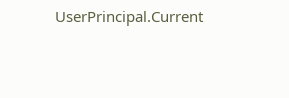UserPrincipal.Current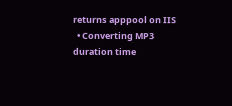returns apppool on IIS
  • Converting MP3 duration time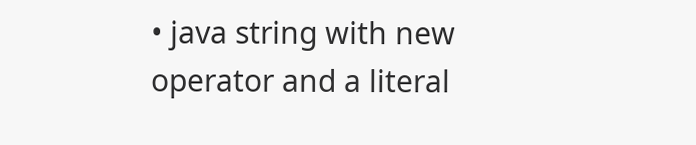• java string with new operator and a literal